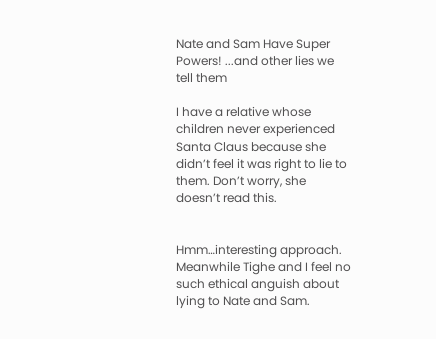Nate and Sam Have Super Powers! ...and other lies we tell them

I have a relative whose children never experienced Santa Claus because she didn’t feel it was right to lie to them. Don’t worry, she doesn’t read this.


Hmm…interesting approach. Meanwhile Tighe and I feel no such ethical anguish about lying to Nate and Sam.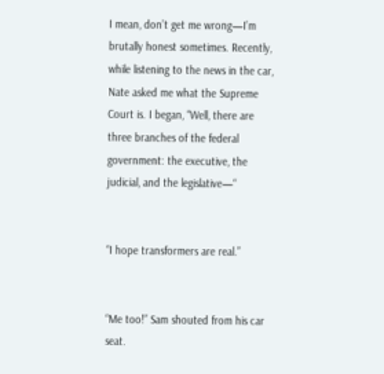I mean, don’t get me wrong—I’m brutally honest sometimes. Recently, while listening to the news in the car, Nate asked me what the Supreme Court is. I began, “Well, there are three branches of the federal government: the executive, the judicial, and the legislative—“


“I hope transformers are real.”


“Me too!” Sam shouted from his car seat.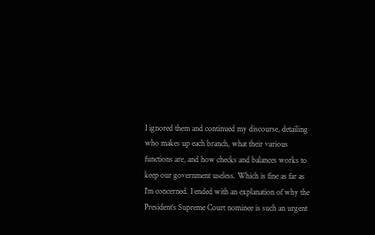I ignored them and continued my discourse, detailing who makes up each branch, what their various functions are, and how checks and balances works to keep our government useless. Which is fine as far as I’m concerned. I ended with an explanation of why the President’s Supreme Court nominee is such an urgent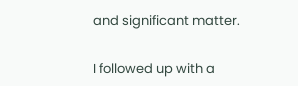and significant matter.


I followed up with a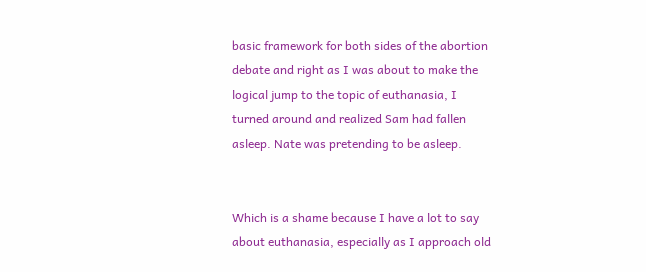basic framework for both sides of the abortion debate and right as I was about to make the logical jump to the topic of euthanasia, I turned around and realized Sam had fallen asleep. Nate was pretending to be asleep.


Which is a shame because I have a lot to say about euthanasia, especially as I approach old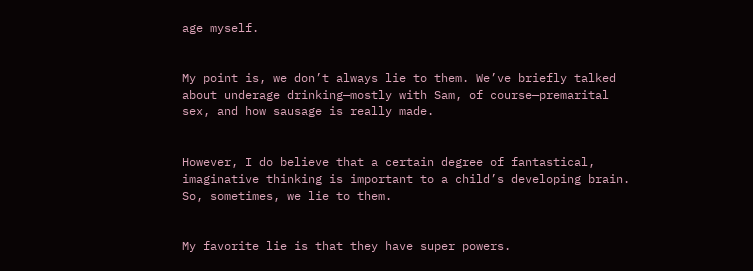age myself.


My point is, we don’t always lie to them. We’ve briefly talked about underage drinking—mostly with Sam, of course—premarital sex, and how sausage is really made.


However, I do believe that a certain degree of fantastical, imaginative thinking is important to a child’s developing brain. So, sometimes, we lie to them.


My favorite lie is that they have super powers.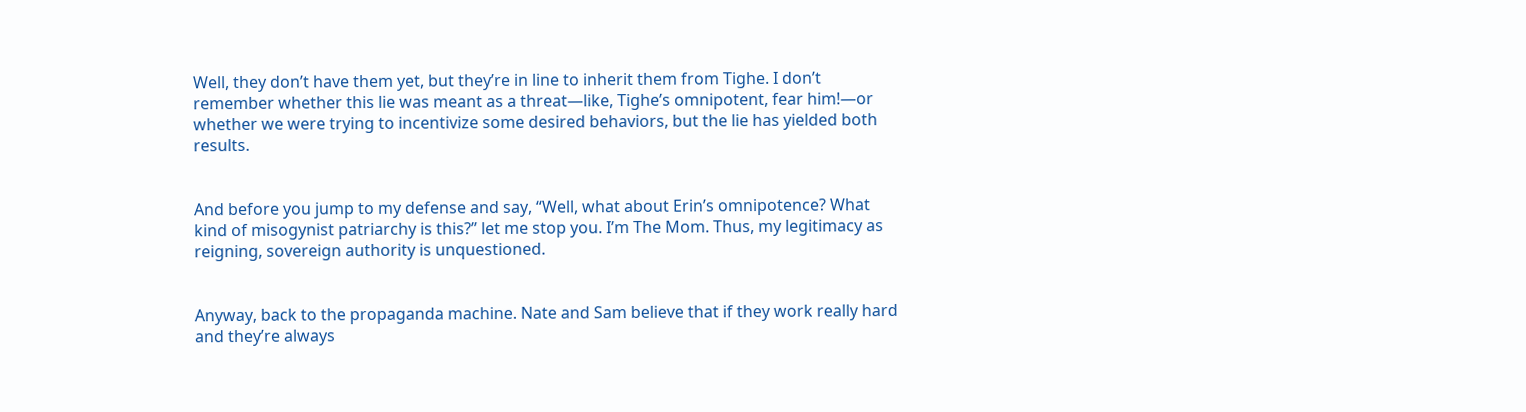Well, they don’t have them yet, but they’re in line to inherit them from Tighe. I don’t remember whether this lie was meant as a threat—like, Tighe’s omnipotent, fear him!—or whether we were trying to incentivize some desired behaviors, but the lie has yielded both results.


And before you jump to my defense and say, “Well, what about Erin’s omnipotence? What kind of misogynist patriarchy is this?” let me stop you. I’m The Mom. Thus, my legitimacy as reigning, sovereign authority is unquestioned.


Anyway, back to the propaganda machine. Nate and Sam believe that if they work really hard and they’re always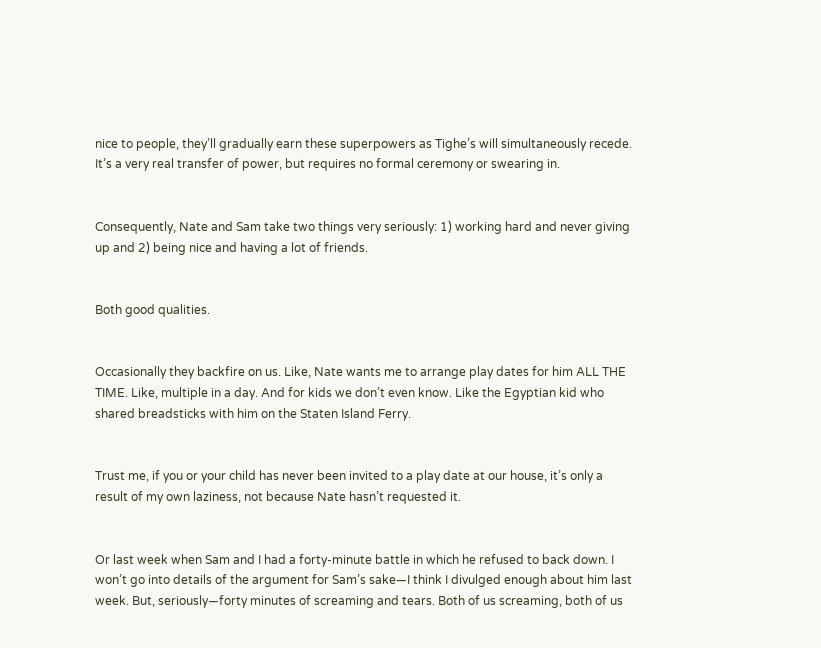nice to people, they’ll gradually earn these superpowers as Tighe’s will simultaneously recede. It’s a very real transfer of power, but requires no formal ceremony or swearing in.


Consequently, Nate and Sam take two things very seriously: 1) working hard and never giving up and 2) being nice and having a lot of friends.


Both good qualities.


Occasionally they backfire on us. Like, Nate wants me to arrange play dates for him ALL THE TIME. Like, multiple in a day. And for kids we don’t even know. Like the Egyptian kid who shared breadsticks with him on the Staten Island Ferry.


Trust me, if you or your child has never been invited to a play date at our house, it’s only a result of my own laziness, not because Nate hasn’t requested it.


Or last week when Sam and I had a forty-minute battle in which he refused to back down. I won’t go into details of the argument for Sam’s sake—I think I divulged enough about him last week. But, seriously—forty minutes of screaming and tears. Both of us screaming, both of us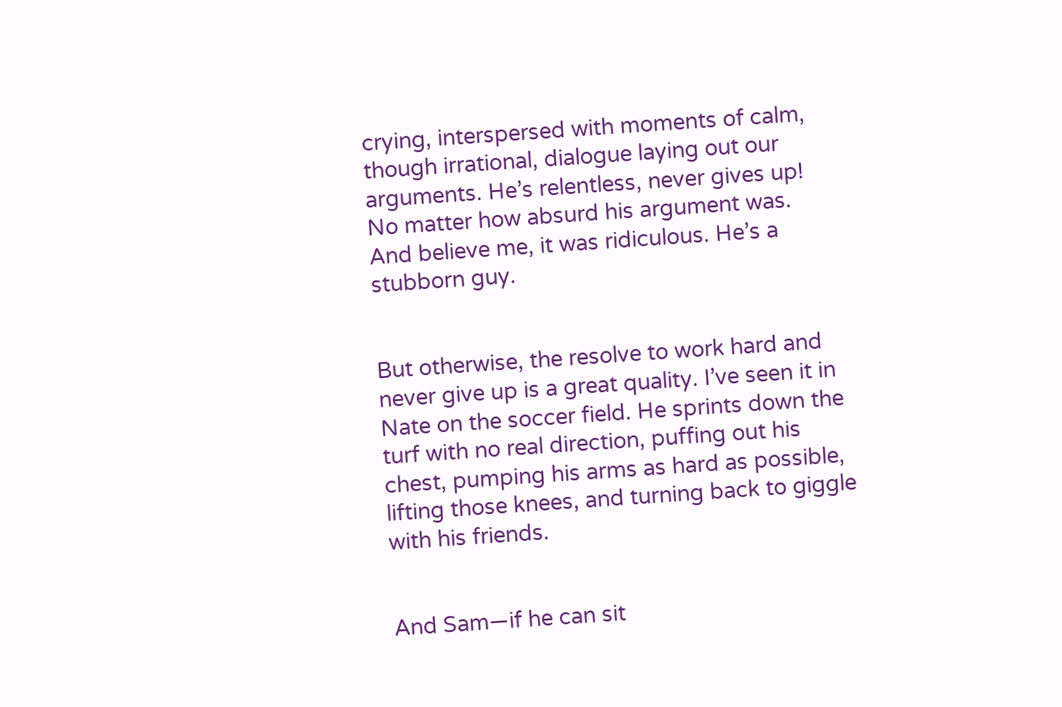crying, interspersed with moments of calm, though irrational, dialogue laying out our arguments. He’s relentless, never gives up! No matter how absurd his argument was. And believe me, it was ridiculous. He’s a stubborn guy.


But otherwise, the resolve to work hard and never give up is a great quality. I’ve seen it in Nate on the soccer field. He sprints down the turf with no real direction, puffing out his chest, pumping his arms as hard as possible, lifting those knees, and turning back to giggle with his friends.


And Sam—if he can sit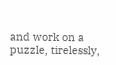and work on a puzzle, tirelessly,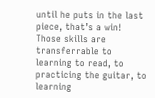until he puts in the last piece, that’s a win! Those skills are transferrable to learning to read, to practicing the guitar, to learning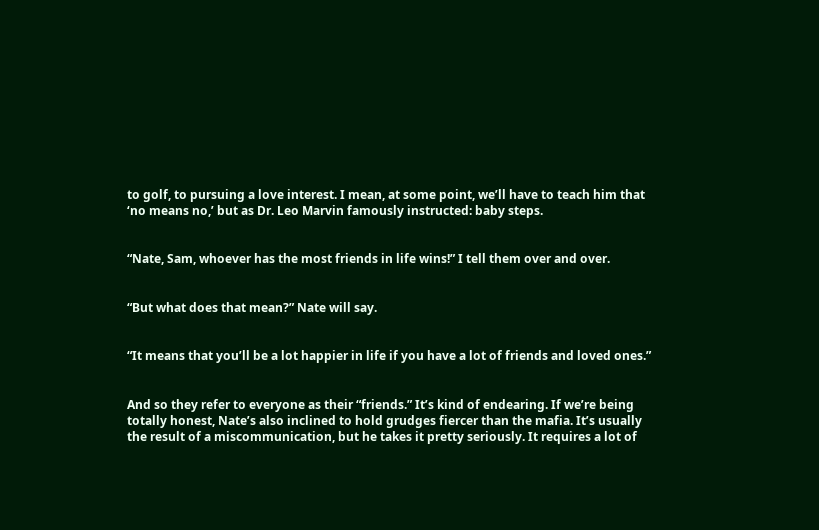to golf, to pursuing a love interest. I mean, at some point, we’ll have to teach him that ‘no means no,’ but as Dr. Leo Marvin famously instructed: baby steps.


“Nate, Sam, whoever has the most friends in life wins!” I tell them over and over.


“But what does that mean?” Nate will say.


“It means that you’ll be a lot happier in life if you have a lot of friends and loved ones.”


And so they refer to everyone as their “friends.” It’s kind of endearing. If we’re being totally honest, Nate’s also inclined to hold grudges fiercer than the mafia. It’s usually the result of a miscommunication, but he takes it pretty seriously. It requires a lot of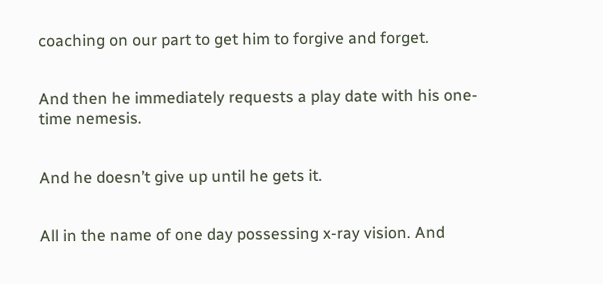coaching on our part to get him to forgive and forget.


And then he immediately requests a play date with his one-time nemesis.


And he doesn’t give up until he gets it.


All in the name of one day possessing x-ray vision. And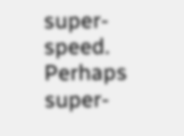super-speed. Perhaps super-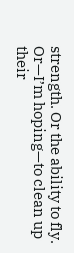strength. Or the ability to fly. Or—I’m hoping—to clean up their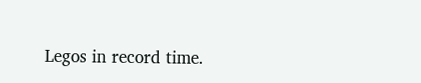Legos in record time.